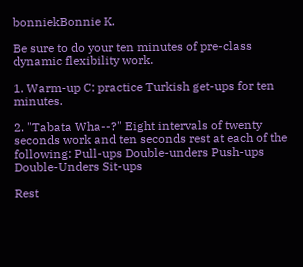bonniekBonnie K.

Be sure to do your ten minutes of pre-class dynamic flexibility work.

1. Warm-up C: practice Turkish get-ups for ten minutes.

2. "Tabata Wha--?" Eight intervals of twenty seconds work and ten seconds rest at each of the following: Pull-ups Double-unders Push-ups Double-Unders Sit-ups

Rest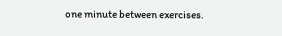one minute between exercises.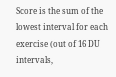Score is the sum of the lowest interval for each exercise (out of 16 DU intervals,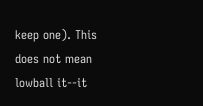keep one). This does not mean lowball it--it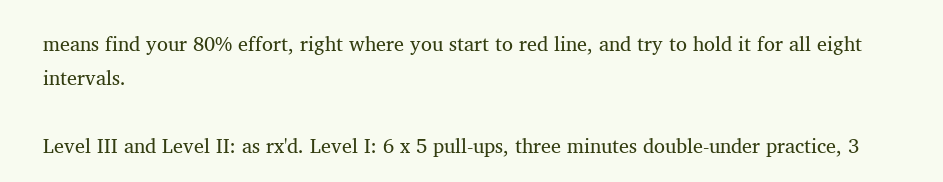means find your 80% effort, right where you start to red line, and try to hold it for all eight intervals.

Level III and Level II: as rx'd. Level I: 6 x 5 pull-ups, three minutes double-under practice, 3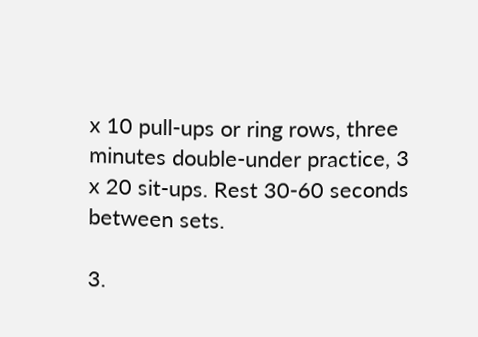x 10 pull-ups or ring rows, three minutes double-under practice, 3 x 20 sit-ups. Rest 30-60 seconds between sets.

3.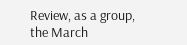Review, as a group, the March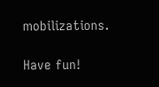mobilizations.

Have fun!